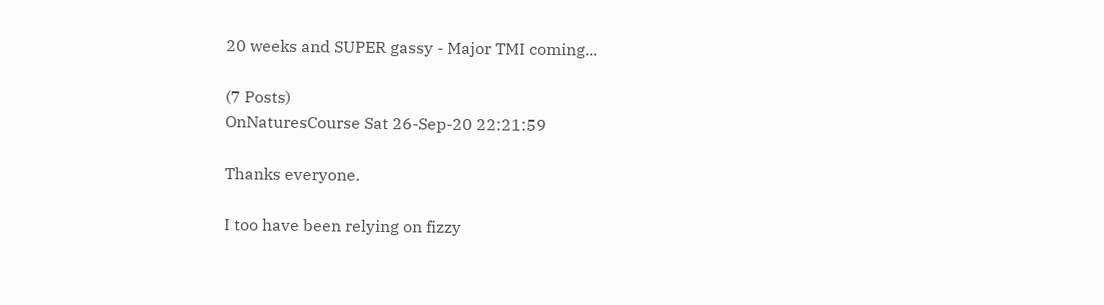20 weeks and SUPER gassy - Major TMI coming...

(7 Posts)
OnNaturesCourse Sat 26-Sep-20 22:21:59

Thanks everyone.

I too have been relying on fizzy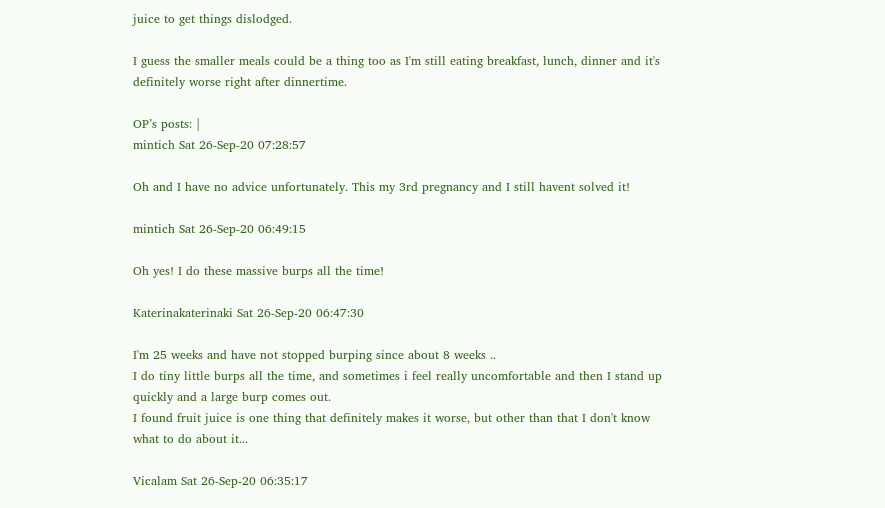juice to get things dislodged.

I guess the smaller meals could be a thing too as I'm still eating breakfast, lunch, dinner and it's definitely worse right after dinnertime.

OP’s posts: |
mintich Sat 26-Sep-20 07:28:57

Oh and I have no advice unfortunately. This my 3rd pregnancy and I still havent solved it!

mintich Sat 26-Sep-20 06:49:15

Oh yes! I do these massive burps all the time!

Katerinakaterinaki Sat 26-Sep-20 06:47:30

I'm 25 weeks and have not stopped burping since about 8 weeks ..
I do tiny little burps all the time, and sometimes i feel really uncomfortable and then I stand up quickly and a large burp comes out.
I found fruit juice is one thing that definitely makes it worse, but other than that I don't know what to do about it...

Vicalam Sat 26-Sep-20 06:35:17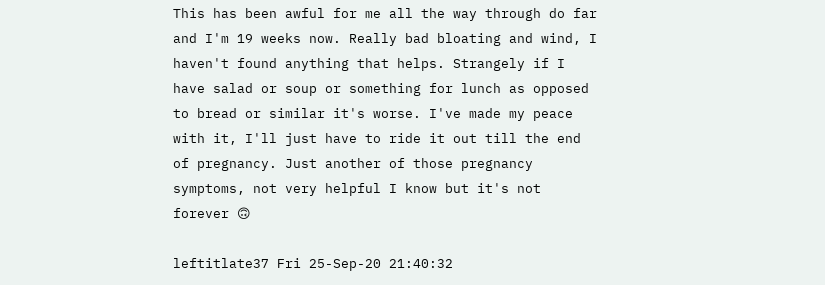This has been awful for me all the way through do far and I'm 19 weeks now. Really bad bloating and wind, I haven't found anything that helps. Strangely if I have salad or soup or something for lunch as opposed to bread or similar it's worse. I've made my peace with it, I'll just have to ride it out till the end of pregnancy. Just another of those pregnancy symptoms, not very helpful I know but it's not forever 🙃

leftitlate37 Fri 25-Sep-20 21:40:32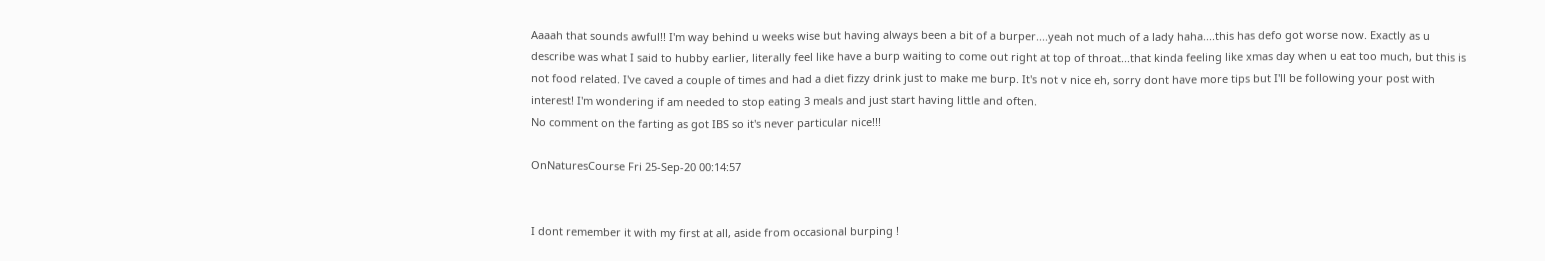Aaaah that sounds awful!! I'm way behind u weeks wise but having always been a bit of a burper....yeah not much of a lady haha....this has defo got worse now. Exactly as u describe was what I said to hubby earlier, literally feel like have a burp waiting to come out right at top of throat...that kinda feeling like xmas day when u eat too much, but this is not food related. I've caved a couple of times and had a diet fizzy drink just to make me burp. It's not v nice eh, sorry dont have more tips but I'll be following your post with interest! I'm wondering if am needed to stop eating 3 meals and just start having little and often.
No comment on the farting as got IBS so it's never particular nice!!!

OnNaturesCourse Fri 25-Sep-20 00:14:57


I dont remember it with my first at all, aside from occasional burping !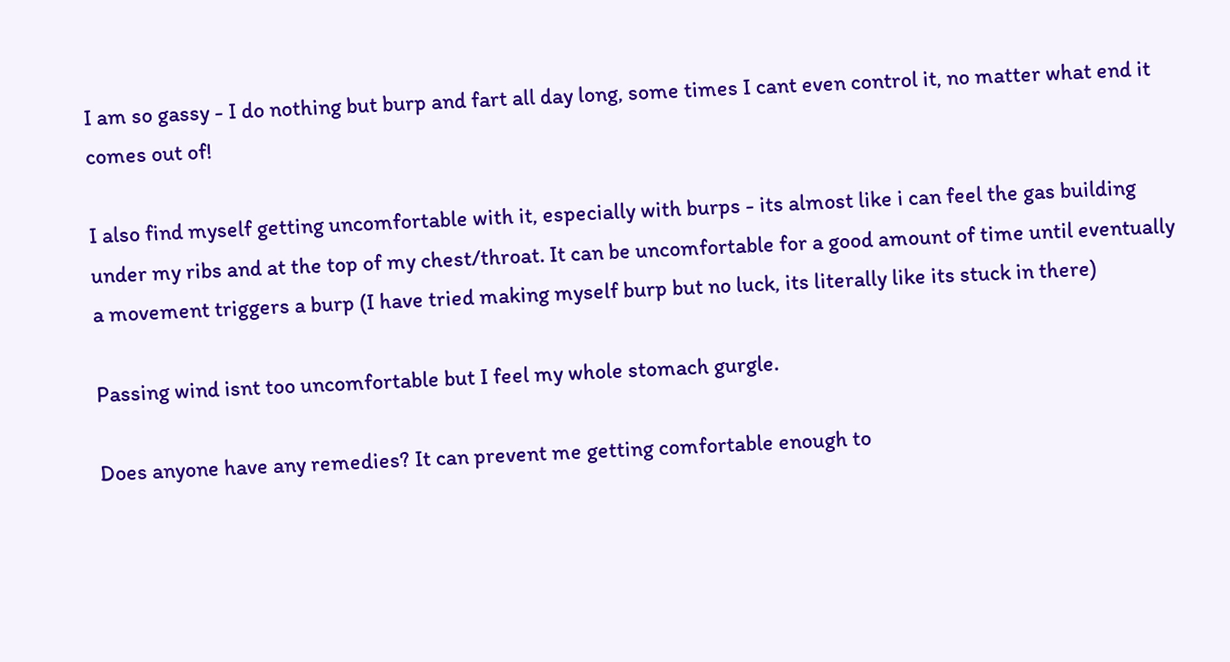I am so gassy - I do nothing but burp and fart all day long, some times I cant even control it, no matter what end it comes out of!

I also find myself getting uncomfortable with it, especially with burps - its almost like i can feel the gas building under my ribs and at the top of my chest/throat. It can be uncomfortable for a good amount of time until eventually a movement triggers a burp (I have tried making myself burp but no luck, its literally like its stuck in there)

Passing wind isnt too uncomfortable but I feel my whole stomach gurgle.

Does anyone have any remedies? It can prevent me getting comfortable enough to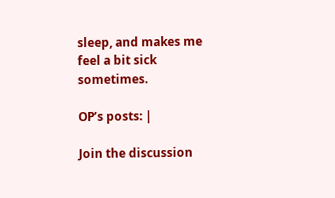sleep, and makes me feel a bit sick sometimes.

OP’s posts: |

Join the discussion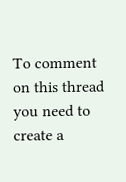To comment on this thread you need to create a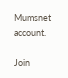Mumsnet account.

Join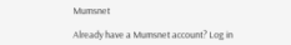Mumsnet

Already have a Mumsnet account? Log in